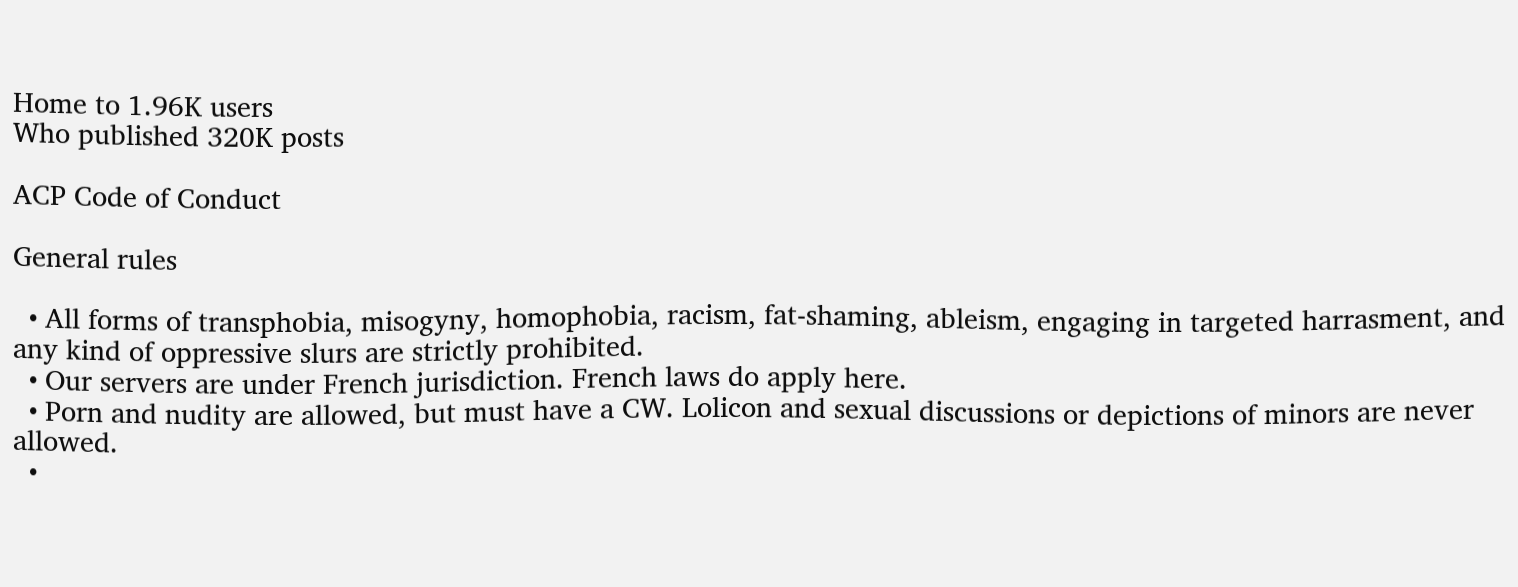Home to 1.96K users
Who published 320K posts

ACP Code of Conduct

General rules

  • All forms of transphobia, misogyny, homophobia, racism, fat-shaming, ableism, engaging in targeted harrasment, and any kind of oppressive slurs are strictly prohibited.
  • Our servers are under French jurisdiction. French laws do apply here.
  • Porn and nudity are allowed, but must have a CW. Lolicon and sexual discussions or depictions of minors are never allowed.
  •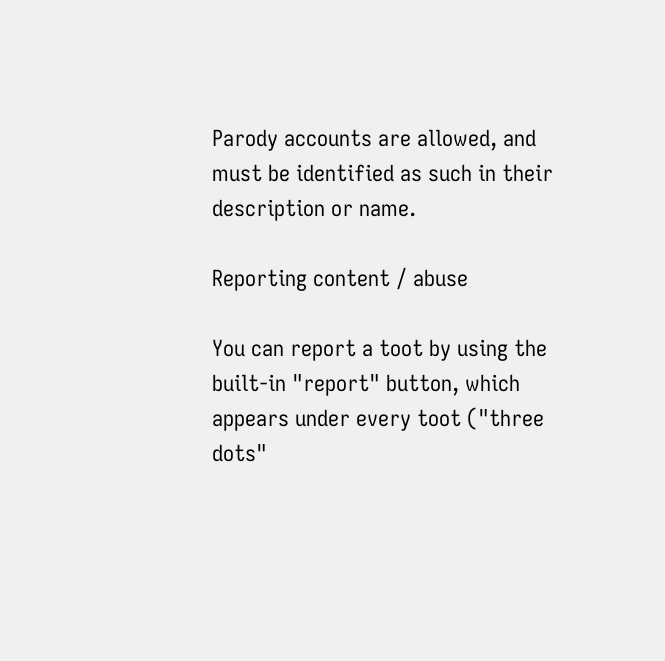Parody accounts are allowed, and must be identified as such in their description or name.

Reporting content / abuse

You can report a toot by using the built-in "report" button, which appears under every toot ("three dots"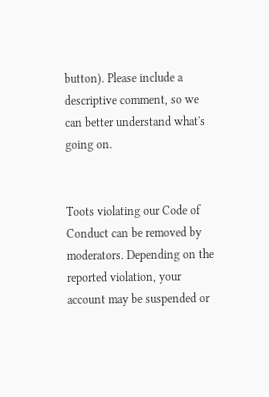button). Please include a descriptive comment, so we can better understand what's going on.


Toots violating our Code of Conduct can be removed by moderators. Depending on the reported violation, your account may be suspended or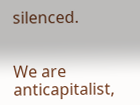silenced.


We are anticapitalist,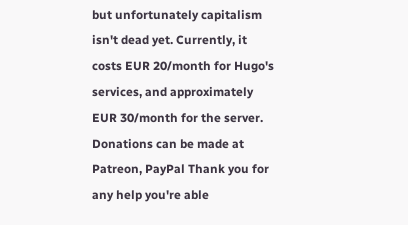but unfortunately capitalism isn't dead yet. Currently, it costs EUR 20/month for Hugo's services, and approximately EUR 30/month for the server. Donations can be made at Patreon, PayPal Thank you for any help you're able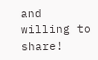and willing to share!